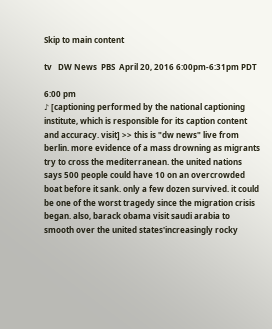Skip to main content

tv   DW News  PBS  April 20, 2016 6:00pm-6:31pm PDT

6:00 pm
♪ [captioning performed by the national captioning institute, which is responsible for its caption content and accuracy. visit] >> this is "dw news" live from berlin. more evidence of a mass drowning as migrants try to cross the mediterranean. the united nations says 500 people could have 10 on an overcrowded boat before it sank. only a few dozen survived. it could be one of the worst tragedy since the migration crisis began. also, barack obama visit saudi arabia to smooth over the united states'increasingly rocky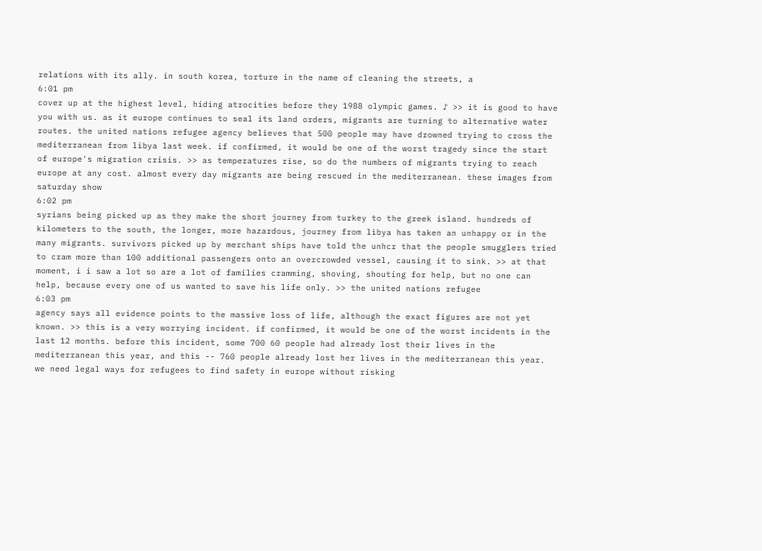relations with its ally. in south korea, torture in the name of cleaning the streets, a
6:01 pm
cover up at the highest level, hiding atrocities before they 1988 olympic games. ♪ >> it is good to have you with us. as it europe continues to seal its land orders, migrants are turning to alternative water routes. the united nations refugee agency believes that 500 people may have drowned trying to cross the mediterranean from libya last week. if confirmed, it would be one of the worst tragedy since the start of europe's migration crisis. >> as temperatures rise, so do the numbers of migrants trying to reach europe at any cost. almost every day migrants are being rescued in the mediterranean. these images from saturday show
6:02 pm
syrians being picked up as they make the short journey from turkey to the greek island. hundreds of kilometers to the south, the longer, more hazardous, journey from libya has taken an unhappy or in the many migrants. survivors picked up by merchant ships have told the unhcr that the people smugglers tried to cram more than 100 additional passengers onto an overcrowded vessel, causing it to sink. >> at that moment, i i saw a lot so are a lot of families cramming, shoving, shouting for help, but no one can help, because every one of us wanted to save his life only. >> the united nations refugee
6:03 pm
agency says all evidence points to the massive loss of life, although the exact figures are not yet known. >> this is a very worrying incident. if confirmed, it would be one of the worst incidents in the last 12 months. before this incident, some 700 60 people had already lost their lives in the mediterranean this year, and this -- 760 people already lost her lives in the mediterranean this year. we need legal ways for refugees to find safety in europe without risking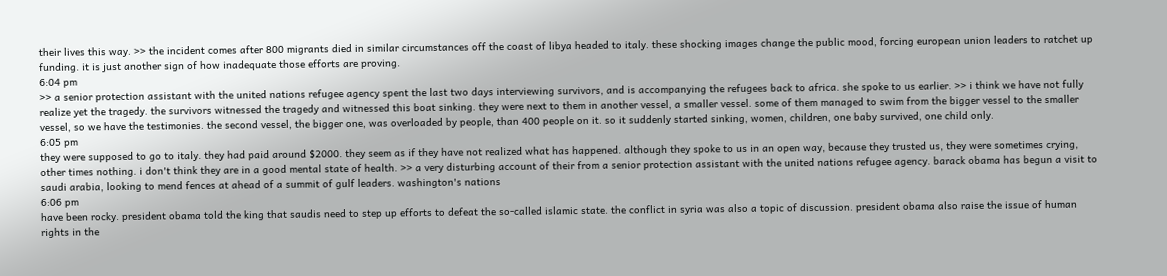their lives this way. >> the incident comes after 800 migrants died in similar circumstances off the coast of libya headed to italy. these shocking images change the public mood, forcing european union leaders to ratchet up funding. it is just another sign of how inadequate those efforts are proving.
6:04 pm
>> a senior protection assistant with the united nations refugee agency spent the last two days interviewing survivors, and is accompanying the refugees back to africa. she spoke to us earlier. >> i think we have not fully realize yet the tragedy. the survivors witnessed the tragedy and witnessed this boat sinking. they were next to them in another vessel, a smaller vessel. some of them managed to swim from the bigger vessel to the smaller vessel, so we have the testimonies. the second vessel, the bigger one, was overloaded by people, than 400 people on it. so it suddenly started sinking, women, children, one baby survived, one child only.
6:05 pm
they were supposed to go to italy. they had paid around $2000. they seem as if they have not realized what has happened. although they spoke to us in an open way, because they trusted us, they were sometimes crying, other times nothing. i don't think they are in a good mental state of health. >> a very disturbing account of their from a senior protection assistant with the united nations refugee agency. barack obama has begun a visit to saudi arabia, looking to mend fences at ahead of a summit of gulf leaders. washington's nations
6:06 pm
have been rocky. president obama told the king that saudis need to step up efforts to defeat the so-called islamic state. the conflict in syria was also a topic of discussion. president obama also raise the issue of human rights in the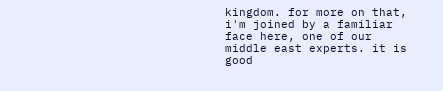kingdom. for more on that, i'm joined by a familiar face here, one of our middle east experts. it is good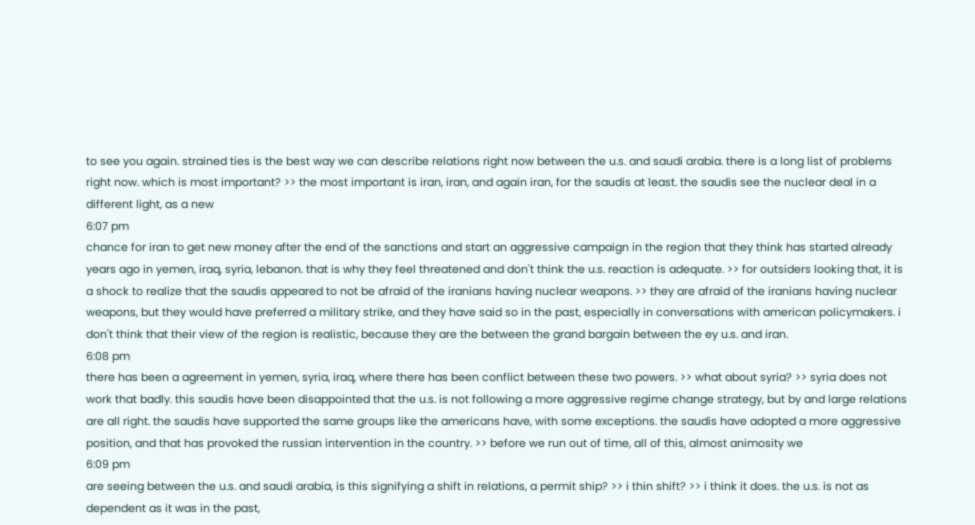to see you again. strained ties is the best way we can describe relations right now between the u.s. and saudi arabia. there is a long list of problems right now. which is most important? >> the most important is iran, iran, and again iran, for the saudis at least. the saudis see the nuclear deal in a different light, as a new
6:07 pm
chance for iran to get new money after the end of the sanctions and start an aggressive campaign in the region that they think has started already years ago in yemen, iraq, syria, lebanon. that is why they feel threatened and don't think the u.s. reaction is adequate. >> for outsiders looking that, it is a shock to realize that the saudis appeared to not be afraid of the iranians having nuclear weapons. >> they are afraid of the iranians having nuclear weapons, but they would have preferred a military strike, and they have said so in the past, especially in conversations with american policymakers. i don't think that their view of the region is realistic, because they are the between the grand bargain between the ey u.s. and iran.
6:08 pm
there has been a agreement in yemen, syria, iraq, where there has been conflict between these two powers. >> what about syria? >> syria does not work that badly. this saudis have been disappointed that the u.s. is not following a more aggressive regime change strategy, but by and large relations are all right. the saudis have supported the same groups like the americans have, with some exceptions. the saudis have adopted a more aggressive position, and that has provoked the russian intervention in the country. >> before we run out of time, all of this, almost animosity we
6:09 pm
are seeing between the u.s. and saudi arabia, is this signifying a shift in relations, a permit ship? >> i thin shift? >> i think it does. the u.s. is not as dependent as it was in the past,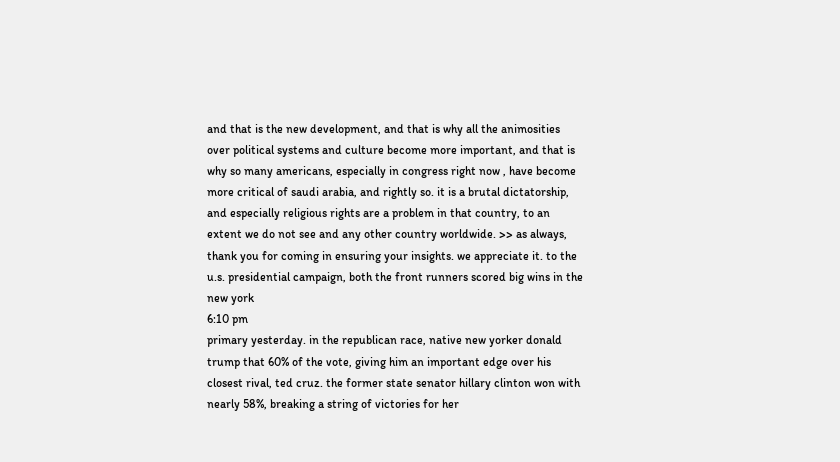and that is the new development, and that is why all the animosities over political systems and culture become more important, and that is why so many americans, especially in congress right now , have become more critical of saudi arabia, and rightly so. it is a brutal dictatorship, and especially religious rights are a problem in that country, to an extent we do not see and any other country worldwide. >> as always, thank you for coming in ensuring your insights. we appreciate it. to the u.s. presidential campaign, both the front runners scored big wins in the new york
6:10 pm
primary yesterday. in the republican race, native new yorker donald trump that 60% of the vote, giving him an important edge over his closest rival, ted cruz. the former state senator hillary clinton won with nearly 58%, breaking a string of victories for her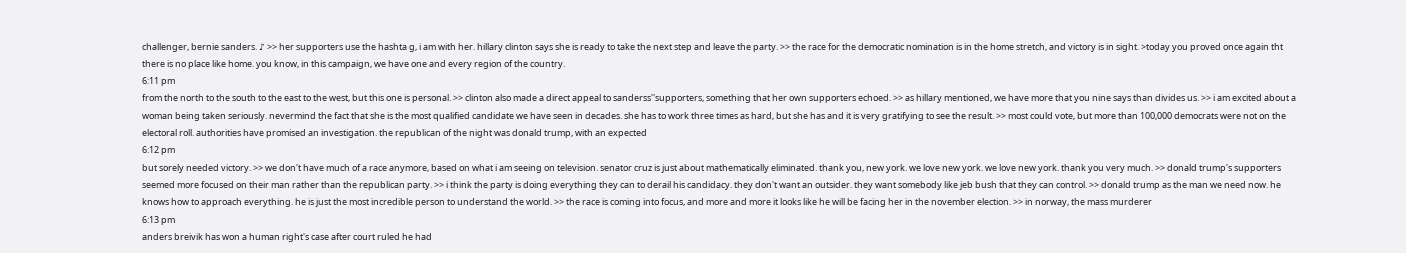challenger, bernie sanders. ♪ >> her supporters use the hashta g, i am with her. hillary clinton says she is ready to take the next step and leave the party. >> the race for the democratic nomination is in the home stretch, and victory is in sight. >today you proved once again tht there is no place like home. you know, in this campaign, we have one and every region of the country.
6:11 pm
from the north to the south to the east to the west, but this one is personal. >> clinton also made a direct appeal to sanderss''supporters, something that her own supporters echoed. >> as hillary mentioned, we have more that you nine says than divides us. >> i am excited about a woman being taken seriously. nevermind the fact that she is the most qualified candidate we have seen in decades. she has to work three times as hard, but she has and it is very gratifying to see the result. >> most could vote, but more than 100,000 democrats were not on the electoral roll. authorities have promised an investigation. the republican of the night was donald trump, with an expected
6:12 pm
but sorely needed victory. >> we don't have much of a race anymore, based on what i am seeing on television. senator cruz is just about mathematically eliminated. thank you, new york. we love new york. we love new york. thank you very much. >> donald trump's supporters seemed more focused on their man rather than the republican party. >> i think the party is doing everything they can to derail his candidacy. they don't want an outsider. they want somebody like jeb bush that they can control. >> donald trump as the man we need now. he knows how to approach everything. he is just the most incredible person to understand the world. >> the race is coming into focus, and more and more it looks like he will be facing her in the november election. >> in norway, the mass murderer
6:13 pm
anders breivik has won a human right's case after court ruled he had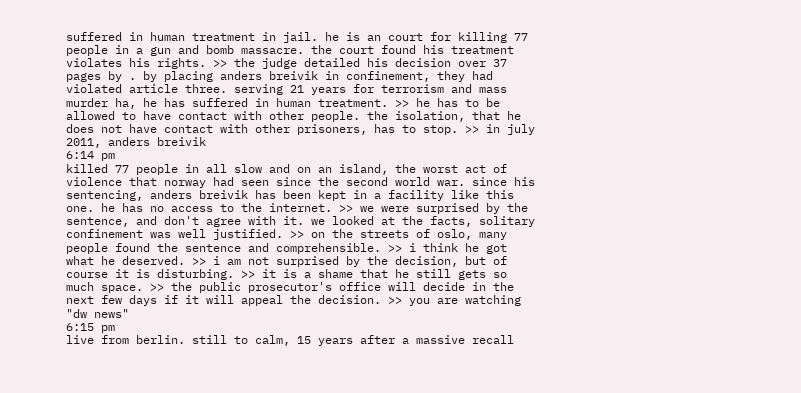suffered in human treatment in jail. he is an court for killing 77 people in a gun and bomb massacre. the court found his treatment violates his rights. >> the judge detailed his decision over 37 pages by . by placing anders breivik in confinement, they had violated article three. serving 21 years for terrorism and mass murder ha, he has suffered in human treatment. >> he has to be allowed to have contact with other people. the isolation, that he does not have contact with other prisoners, has to stop. >> in july 2011, anders breivik
6:14 pm
killed 77 people in all slow and on an island, the worst act of violence that norway had seen since the second world war. since his sentencing, anders breivik has been kept in a facility like this one. he has no access to the internet. >> we were surprised by the sentence, and don't agree with it. we looked at the facts, solitary confinement was well justified. >> on the streets of oslo, many people found the sentence and comprehensible. >> i think he got what he deserved. >> i am not surprised by the decision, but of course it is disturbing. >> it is a shame that he still gets so much space. >> the public prosecutor's office will decide in the next few days if it will appeal the decision. >> you are watching "dw news"
6:15 pm
live from berlin. still to calm, 15 years after a massive recall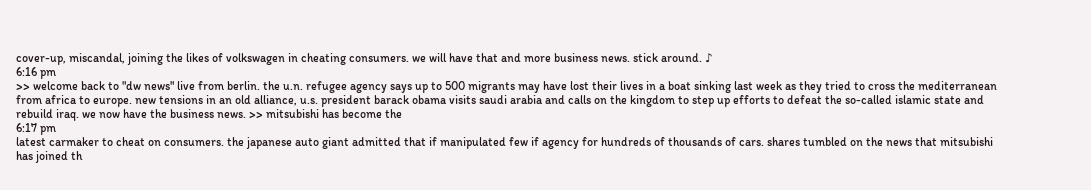cover-up, miscandal, joining the likes of volkswagen in cheating consumers. we will have that and more business news. stick around. ♪
6:16 pm
>> welcome back to "dw news" live from berlin. the u.n. refugee agency says up to 500 migrants may have lost their lives in a boat sinking last week as they tried to cross the mediterranean from africa to europe. new tensions in an old alliance, u.s. president barack obama visits saudi arabia and calls on the kingdom to step up efforts to defeat the so-called islamic state and rebuild iraq. we now have the business news. >> mitsubishi has become the
6:17 pm
latest carmaker to cheat on consumers. the japanese auto giant admitted that if manipulated few if agency for hundreds of thousands of cars. shares tumbled on the news that mitsubishi has joined th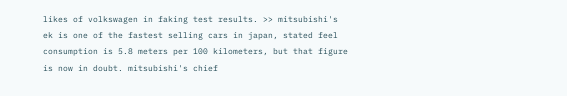likes of volkswagen in faking test results. >> mitsubishi's ek is one of the fastest selling cars in japan, stated feel consumption is 5.8 meters per 100 kilometers, but that figure is now in doubt. mitsubishi's chief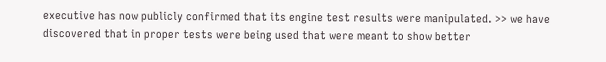executive has now publicly confirmed that its engine test results were manipulated. >> we have discovered that in proper tests were being used that were meant to show better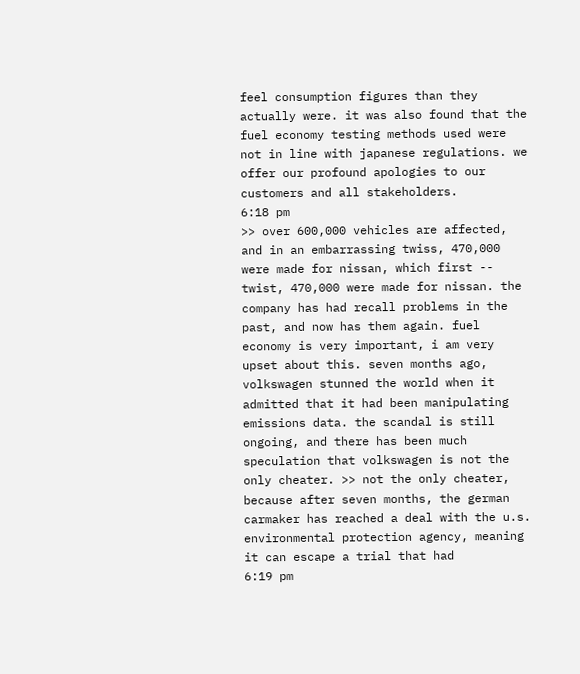feel consumption figures than they actually were. it was also found that the fuel economy testing methods used were not in line with japanese regulations. we offer our profound apologies to our customers and all stakeholders.
6:18 pm
>> over 600,000 vehicles are affected, and in an embarrassing twiss, 470,000 were made for nissan, which first -- twist, 470,000 were made for nissan. the company has had recall problems in the past, and now has them again. fuel economy is very important, i am very upset about this. seven months ago, volkswagen stunned the world when it admitted that it had been manipulating emissions data. the scandal is still ongoing, and there has been much speculation that volkswagen is not the only cheater. >> not the only cheater, because after seven months, the german carmaker has reached a deal with the u.s. environmental protection agency, meaning it can escape a trial that had
6:19 pm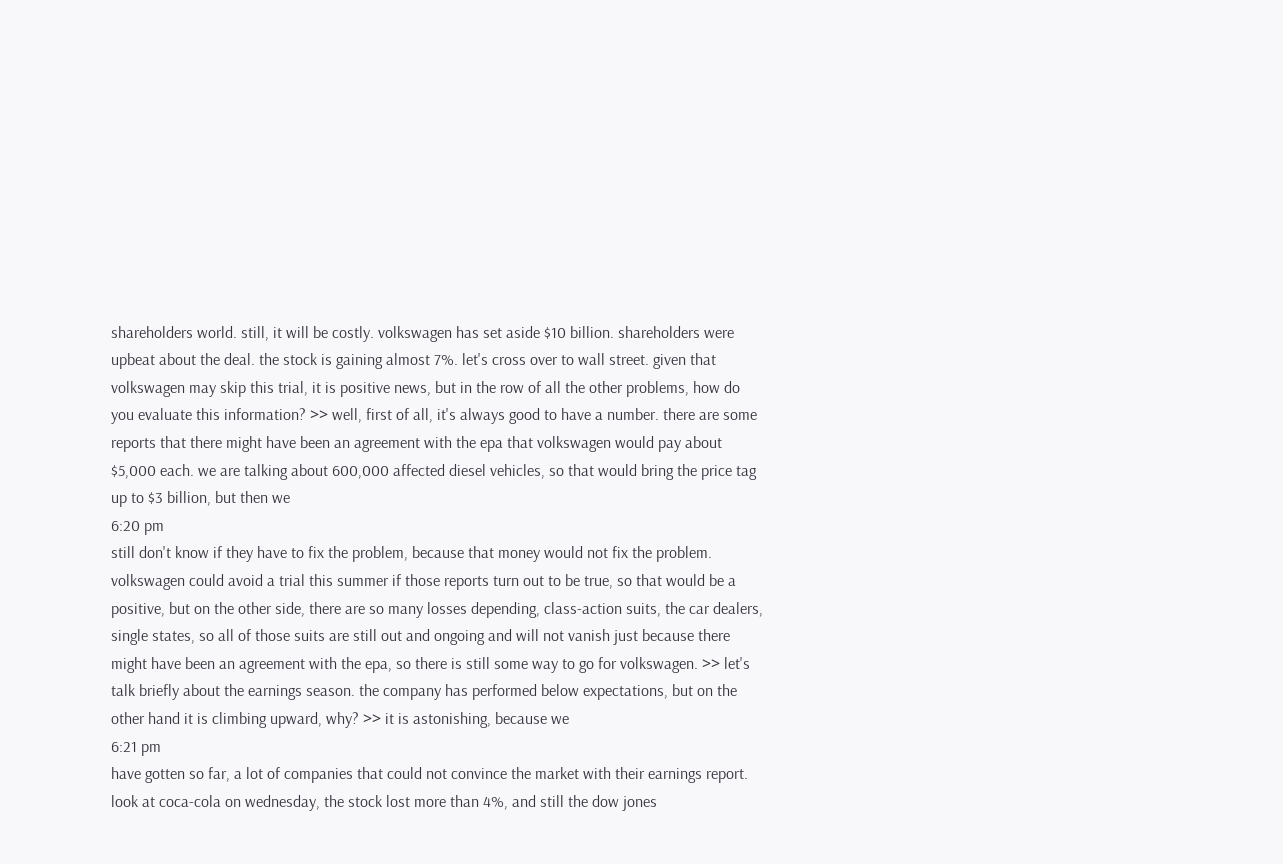shareholders world. still, it will be costly. volkswagen has set aside $10 billion. shareholders were upbeat about the deal. the stock is gaining almost 7%. let's cross over to wall street. given that volkswagen may skip this trial, it is positive news, but in the row of all the other problems, how do you evaluate this information? >> well, first of all, it's always good to have a number. there are some reports that there might have been an agreement with the epa that volkswagen would pay about $5,000 each. we are talking about 600,000 affected diesel vehicles, so that would bring the price tag up to $3 billion, but then we
6:20 pm
still don't know if they have to fix the problem, because that money would not fix the problem. volkswagen could avoid a trial this summer if those reports turn out to be true, so that would be a positive, but on the other side, there are so many losses depending, class-action suits, the car dealers, single states, so all of those suits are still out and ongoing and will not vanish just because there might have been an agreement with the epa, so there is still some way to go for volkswagen. >> let's talk briefly about the earnings season. the company has performed below expectations, but on the other hand it is climbing upward, why? >> it is astonishing, because we
6:21 pm
have gotten so far, a lot of companies that could not convince the market with their earnings report. look at coca-cola on wednesday, the stock lost more than 4%, and still the dow jones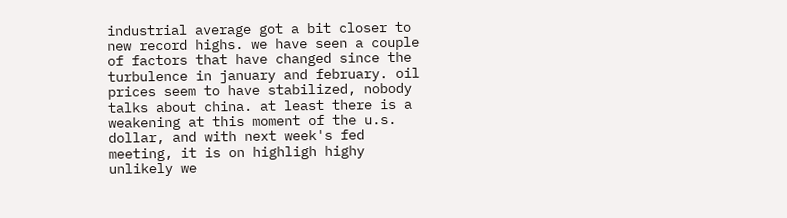industrial average got a bit closer to new record highs. we have seen a couple of factors that have changed since the turbulence in january and february. oil prices seem to have stabilized, nobody talks about china. at least there is a weakening at this moment of the u.s. dollar, and with next week's fed meeting, it is on highligh highy unlikely we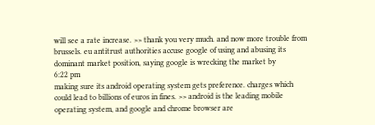will see a rate increase. >> thank you very much. and now more trouble from brussels. eu antitrust authorities accuse google of using and abusing its dominant market position, saying google is wrecking the market by
6:22 pm
making sure its android operating system gets preference. charges which could lead to billions of euros in fines. >> android is the leading mobile operating system, and google and chrome browser are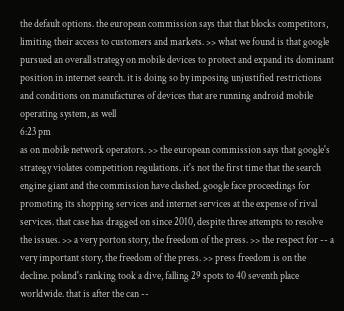the default options. the european commission says that that blocks competitors, limiting their access to customers and markets. >> what we found is that google pursued an overall strategy on mobile devices to protect and expand its dominant position in internet search. it is doing so by imposing unjustified restrictions and conditions on manufactures of devices that are running android mobile operating system, as well
6:23 pm
as on mobile network operators. >> the european commission says that google's strategy violates competition regulations. it's not the first time that the search engine giant and the commission have clashed. google face proceedings for promoting its shopping services and internet services at the expense of rival services. that case has dragged on since 2010, despite three attempts to resolve the issues. >> a very porton story, the freedom of the press. >> the respect for -- a very important story, the freedom of the press. >> press freedom is on the decline. poland's ranking took a dive, falling 29 spots to 40 seventh place worldwide. that is after the can --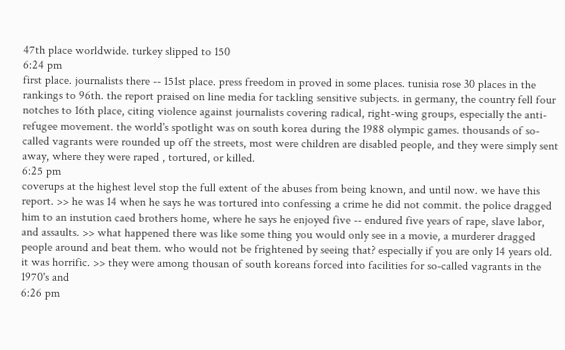47th place worldwide. turkey slipped to 150
6:24 pm
first place. journalists there -- 151st place. press freedom in proved in some places. tunisia rose 30 places in the rankings to 96th. the report praised on line media for tackling sensitive subjects. in germany, the country fell four notches to 16th place, citing violence against journalists covering radical, right-wing groups, especially the anti-refugee movement. the world's spotlight was on south korea during the 1988 olympic games. thousands of so-called vagrants were rounded up off the streets, most were children are disabled people, and they were simply sent away, where they were raped , tortured, or killed.
6:25 pm
coverups at the highest level stop the full extent of the abuses from being known, and until now. we have this report. >> he was 14 when he says he was tortured into confessing a crime he did not commit. the police dragged him to an instution caed brothers home, where he says he enjoyed five -- endured five years of rape, slave labor, and assaults. >> what happened there was like some thing you would only see in a movie, a murderer dragged people around and beat them. who would not be frightened by seeing that? especially if you are only 14 years old. it was horrific. >> they were among thousan of south koreans forced into facilities for so-called vagrants in the 1970's and
6:26 pm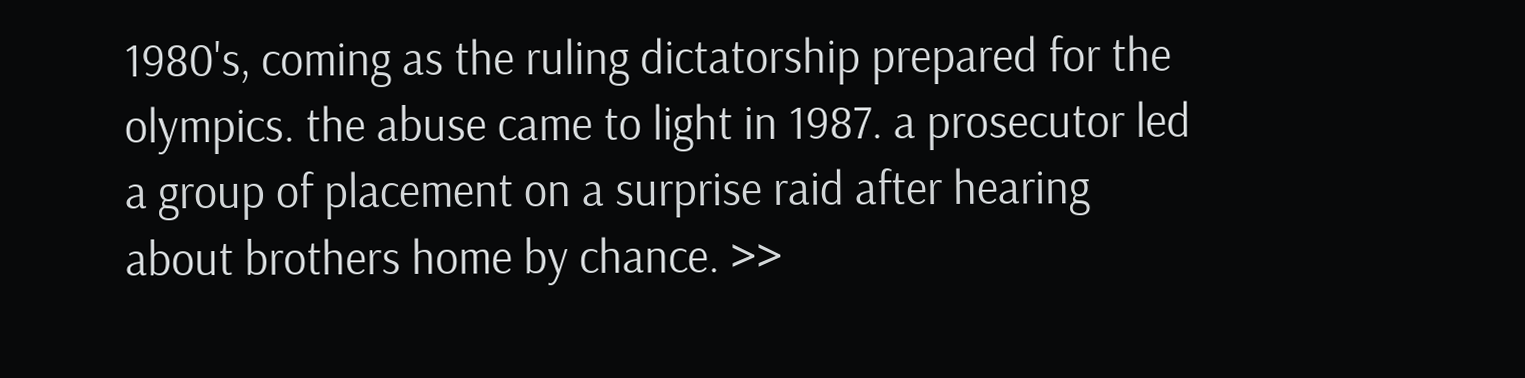1980's, coming as the ruling dictatorship prepared for the olympics. the abuse came to light in 1987. a prosecutor led a group of placement on a surprise raid after hearing about brothers home by chance. >>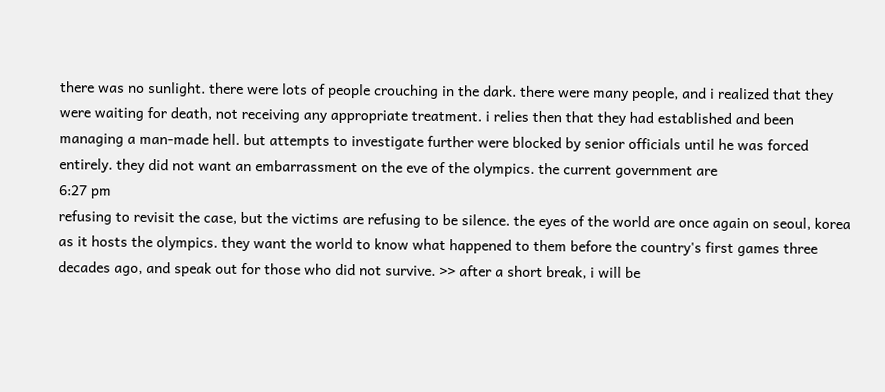there was no sunlight. there were lots of people crouching in the dark. there were many people, and i realized that they were waiting for death, not receiving any appropriate treatment. i relies then that they had established and been managing a man-made hell. but attempts to investigate further were blocked by senior officials until he was forced entirely. they did not want an embarrassment on the eve of the olympics. the current government are
6:27 pm
refusing to revisit the case, but the victims are refusing to be silence. the eyes of the world are once again on seoul, korea as it hosts the olympics. they want the world to know what happened to them before the country's first games three decades ago, and speak out for those who did not survive. >> after a short break, i will be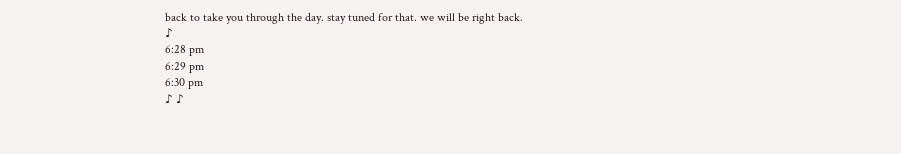back to take you through the day. stay tuned for that. we will be right back. ♪
6:28 pm
6:29 pm
6:30 pm
♪ ♪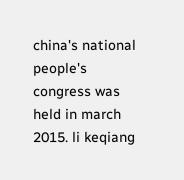china's national people's congress was held in march 2015. li keqiang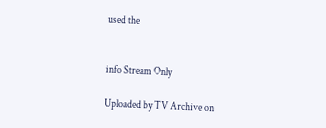used the


info Stream Only

Uploaded by TV Archive on